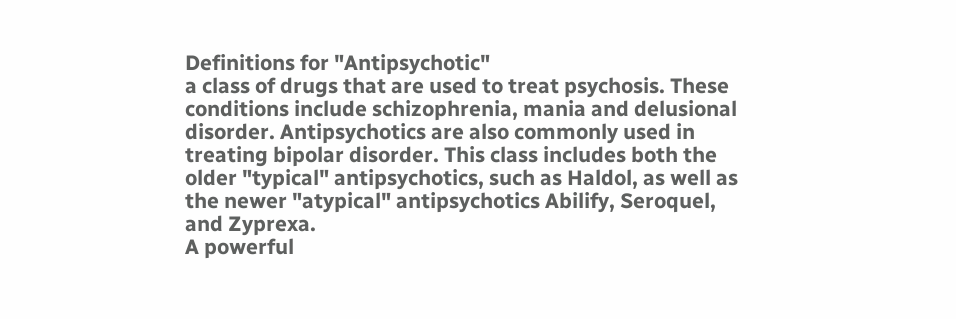Definitions for "Antipsychotic"
a class of drugs that are used to treat psychosis. These conditions include schizophrenia, mania and delusional disorder. Antipsychotics are also commonly used in treating bipolar disorder. This class includes both the older "typical" antipsychotics, such as Haldol, as well as the newer "atypical" antipsychotics Abilify, Seroquel, and Zyprexa.
A powerful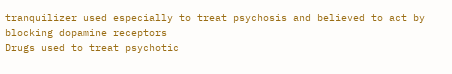tranquilizer used especially to treat psychosis and believed to act by blocking dopamine receptors
Drugs used to treat psychotic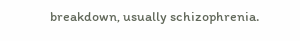breakdown, usually schizophrenia.